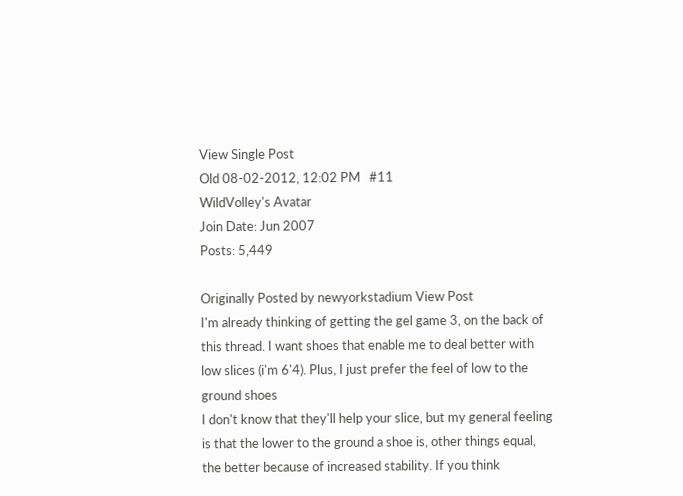View Single Post
Old 08-02-2012, 12:02 PM   #11
WildVolley's Avatar
Join Date: Jun 2007
Posts: 5,449

Originally Posted by newyorkstadium View Post
I'm already thinking of getting the gel game 3, on the back of this thread. I want shoes that enable me to deal better with low slices (i'm 6'4). Plus, I just prefer the feel of low to the ground shoes
I don't know that they'll help your slice, but my general feeling is that the lower to the ground a shoe is, other things equal, the better because of increased stability. If you think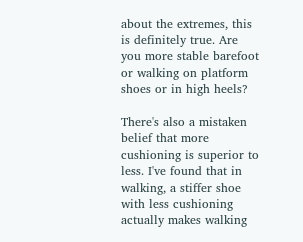about the extremes, this is definitely true. Are you more stable barefoot or walking on platform shoes or in high heels?

There's also a mistaken belief that more cushioning is superior to less. I've found that in walking, a stiffer shoe with less cushioning actually makes walking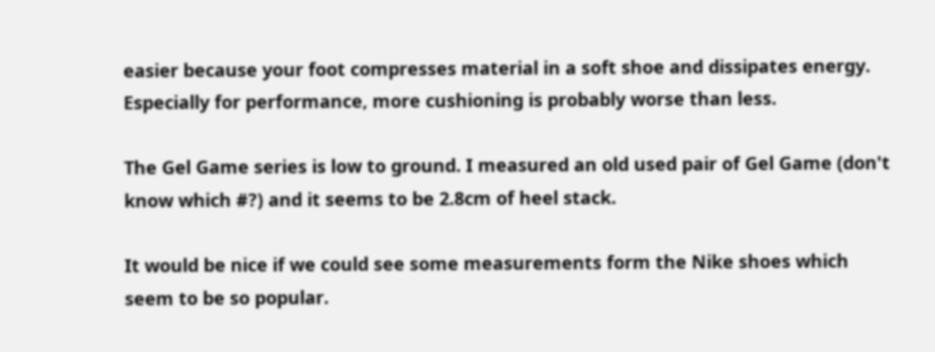easier because your foot compresses material in a soft shoe and dissipates energy. Especially for performance, more cushioning is probably worse than less.

The Gel Game series is low to ground. I measured an old used pair of Gel Game (don't know which #?) and it seems to be 2.8cm of heel stack.

It would be nice if we could see some measurements form the Nike shoes which seem to be so popular.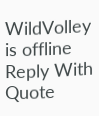WildVolley is offline   Reply With Quote